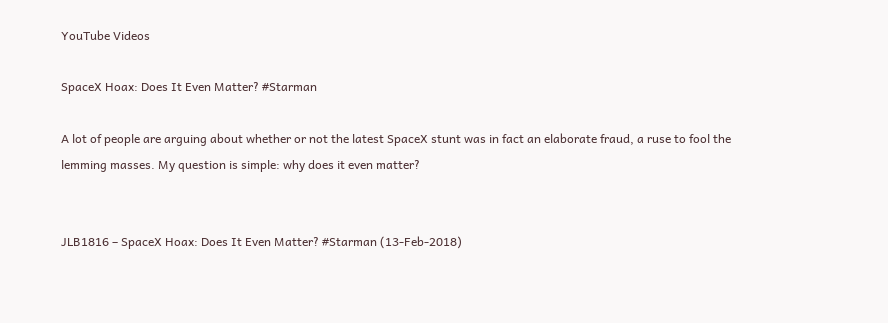YouTube Videos

SpaceX Hoax: Does It Even Matter? #Starman

A lot of people are arguing about whether or not the latest SpaceX stunt was in fact an elaborate fraud, a ruse to fool the lemming masses. My question is simple: why does it even matter?


JLB1816 – SpaceX Hoax: Does It Even Matter? #Starman (13-Feb-2018)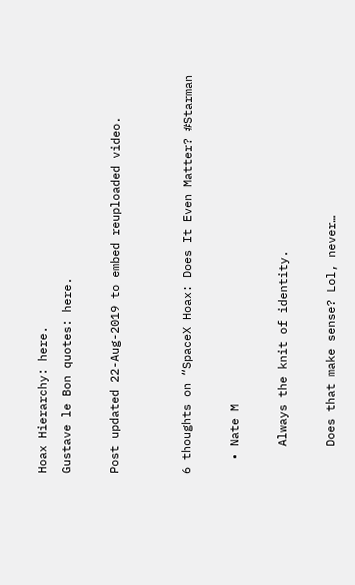Hoax Hierarchy: here.
Gustave le Bon quotes: here.

Post updated 22-Aug-2019 to embed reuploaded video.


6 thoughts on “SpaceX Hoax: Does It Even Matter? #Starman

  • Nate M

    Always the knit of identity.

    Does that make sense? Lol, never…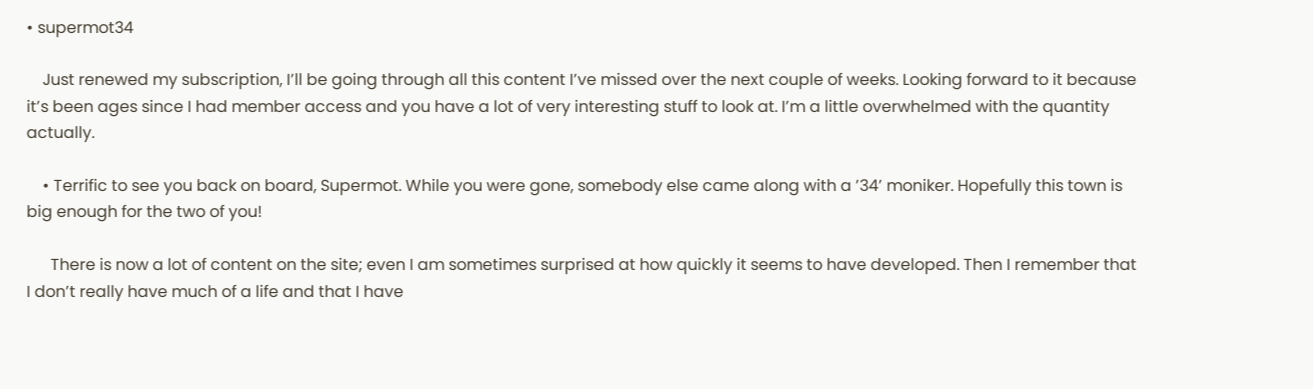• supermot34

    Just renewed my subscription, I’ll be going through all this content I’ve missed over the next couple of weeks. Looking forward to it because it’s been ages since I had member access and you have a lot of very interesting stuff to look at. I’m a little overwhelmed with the quantity actually.

    • Terrific to see you back on board, Supermot. While you were gone, somebody else came along with a ’34’ moniker. Hopefully this town is big enough for the two of you!

      There is now a lot of content on the site; even I am sometimes surprised at how quickly it seems to have developed. Then I remember that I don’t really have much of a life and that I have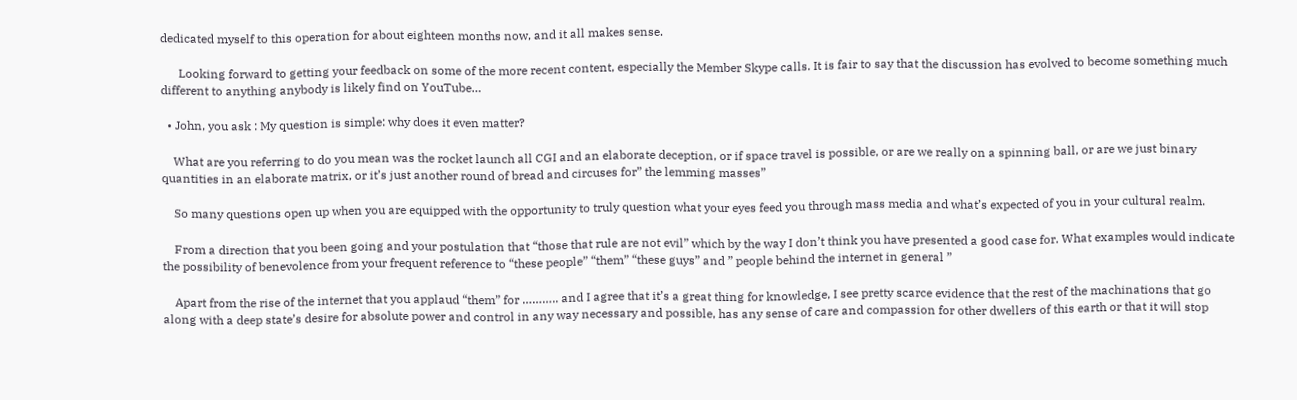dedicated myself to this operation for about eighteen months now, and it all makes sense.

      Looking forward to getting your feedback on some of the more recent content, especially the Member Skype calls. It is fair to say that the discussion has evolved to become something much different to anything anybody is likely find on YouTube…

  • John, you ask : My question is simple: why does it even matter?

    What are you referring to do you mean was the rocket launch all CGI and an elaborate deception, or if space travel is possible, or are we really on a spinning ball, or are we just binary quantities in an elaborate matrix, or it’s just another round of bread and circuses for” the lemming masses”

    So many questions open up when you are equipped with the opportunity to truly question what your eyes feed you through mass media and what’s expected of you in your cultural realm.

    From a direction that you been going and your postulation that “those that rule are not evil” which by the way I don’t think you have presented a good case for. What examples would indicate the possibility of benevolence from your frequent reference to “these people” “them” “these guys” and ” people behind the internet in general ”

    Apart from the rise of the internet that you applaud “them” for ……….. and I agree that it’s a great thing for knowledge, I see pretty scarce evidence that the rest of the machinations that go along with a deep state’s desire for absolute power and control in any way necessary and possible, has any sense of care and compassion for other dwellers of this earth or that it will stop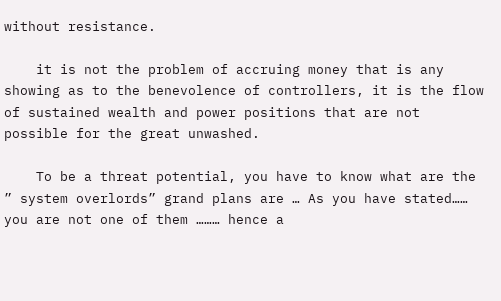without resistance.

    it is not the problem of accruing money that is any showing as to the benevolence of controllers, it is the flow of sustained wealth and power positions that are not possible for the great unwashed.

    To be a threat potential, you have to know what are the ” system overlords” grand plans are … As you have stated…… you are not one of them ……… hence a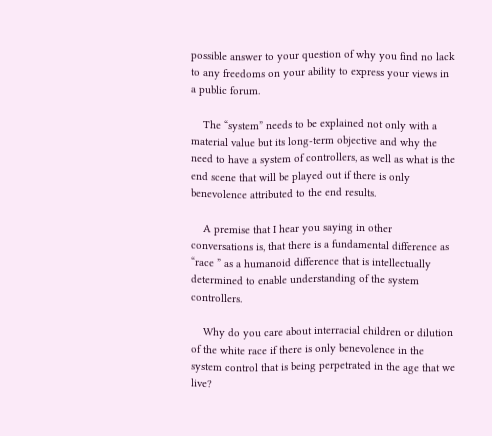possible answer to your question of why you find no lack to any freedoms on your ability to express your views in a public forum.

    The “system” needs to be explained not only with a material value but its long-term objective and why the need to have a system of controllers, as well as what is the end scene that will be played out if there is only benevolence attributed to the end results.

    A premise that I hear you saying in other conversations is, that there is a fundamental difference as “race ” as a humanoid difference that is intellectually determined to enable understanding of the system controllers.

    Why do you care about interracial children or dilution of the white race if there is only benevolence in the system control that is being perpetrated in the age that we live?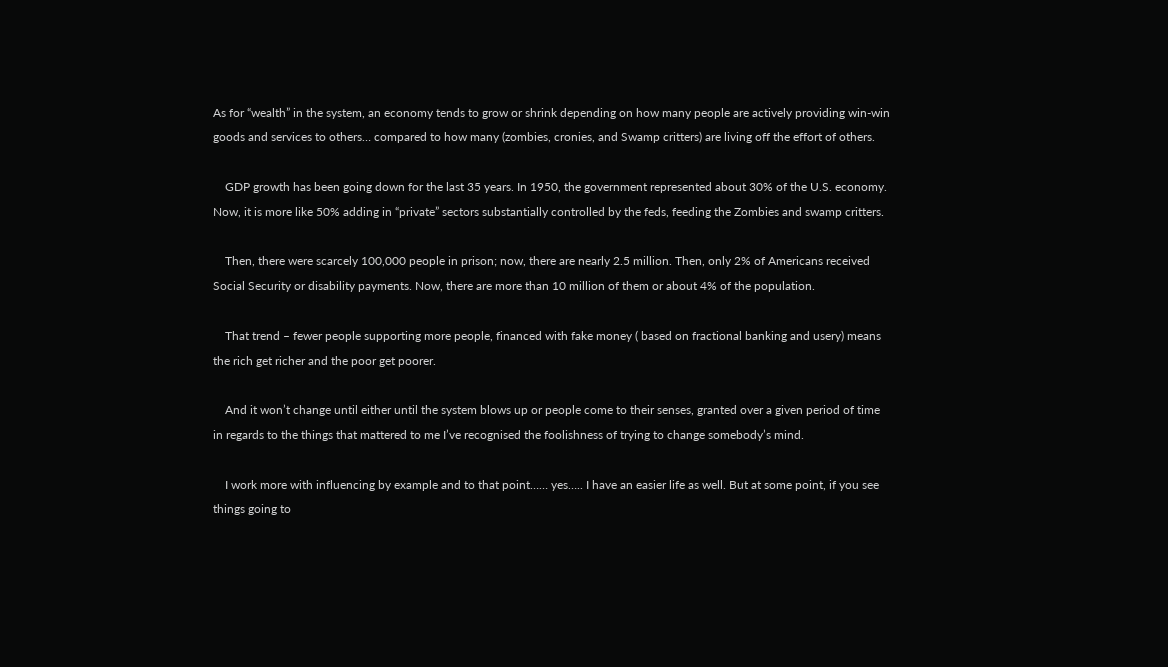As for “wealth” in the system, an economy tends to grow or shrink depending on how many people are actively providing win-win goods and services to others… compared to how many (zombies, cronies, and Swamp critters) are living off the effort of others.

    GDP growth has been going down for the last 35 years. In 1950, the government represented about 30% of the U.S. economy. Now, it is more like 50% adding in “private” sectors substantially controlled by the feds, feeding the Zombies and swamp critters.

    Then, there were scarcely 100,000 people in prison; now, there are nearly 2.5 million. Then, only 2% of Americans received Social Security or disability payments. Now, there are more than 10 million of them or about 4% of the population.

    That trend – fewer people supporting more people, financed with fake money ( based on fractional banking and usery) means the rich get richer and the poor get poorer.

    And it won’t change until either until the system blows up or people come to their senses, granted over a given period of time in regards to the things that mattered to me I’ve recognised the foolishness of trying to change somebody’s mind.

    I work more with influencing by example and to that point…… yes….. I have an easier life as well. But at some point, if you see things going to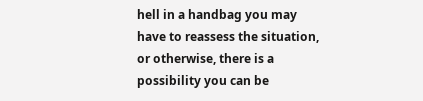hell in a handbag you may have to reassess the situation, or otherwise, there is a possibility you can be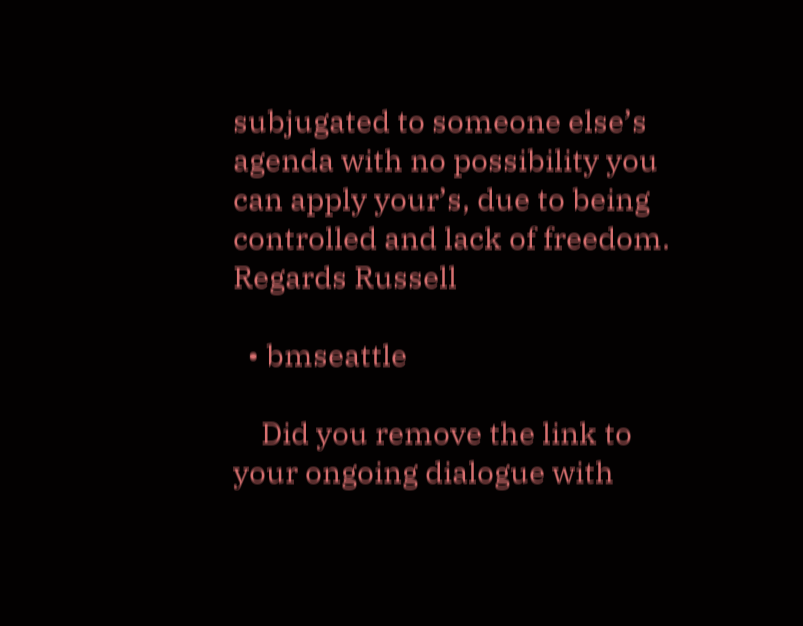subjugated to someone else’s agenda with no possibility you can apply your’s, due to being controlled and lack of freedom. Regards Russell

  • bmseattle

    Did you remove the link to your ongoing dialogue with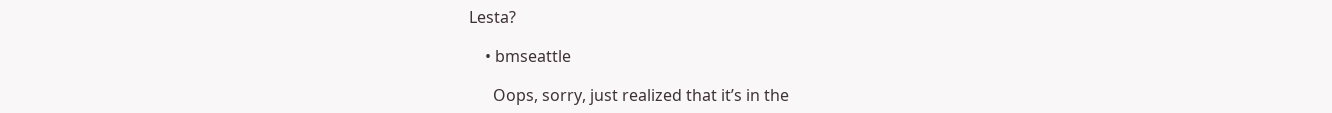Lesta?

    • bmseattle

      Oops, sorry, just realized that it’s in the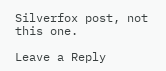Silverfox post, not this one.

Leave a Reply